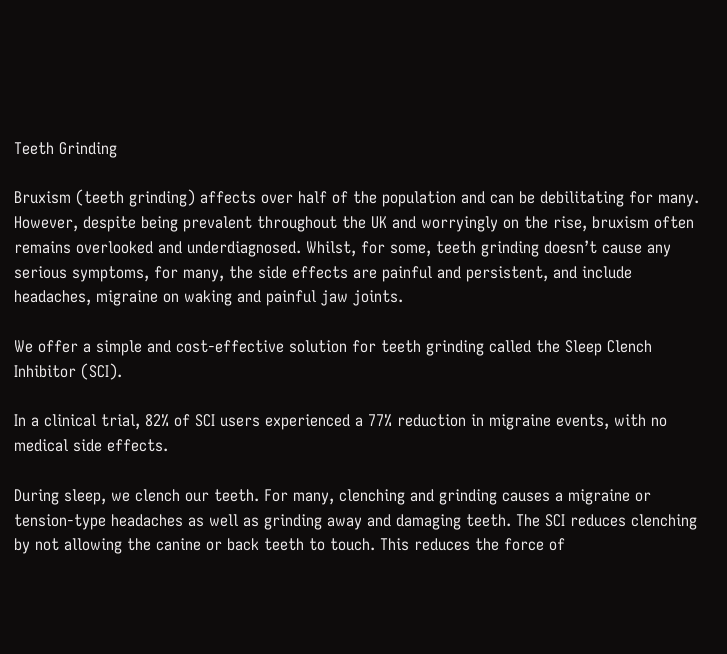Teeth Grinding

Bruxism (teeth grinding) affects over half of the population and can be debilitating for many. However, despite being prevalent throughout the UK and worryingly on the rise, bruxism often remains overlooked and underdiagnosed. Whilst, for some, teeth grinding doesn’t cause any serious symptoms, for many, the side effects are painful and persistent, and include headaches, migraine on waking and painful jaw joints.

We offer a simple and cost-effective solution for teeth grinding called the Sleep Clench Inhibitor (SCI).

In a clinical trial, 82% of SCI users experienced a 77% reduction in migraine events, with no medical side effects.

During sleep, we clench our teeth. For many, clenching and grinding causes a migraine or tension-type headaches as well as grinding away and damaging teeth. The SCI reduces clenching by not allowing the canine or back teeth to touch. This reduces the force of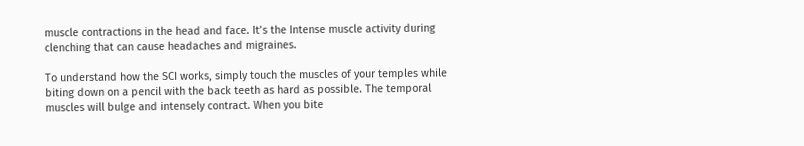muscle contractions in the head and face. It’s the Intense muscle activity during clenching that can cause headaches and migraines.

To understand how the SCI works, simply touch the muscles of your temples while biting down on a pencil with the back teeth as hard as possible. The temporal muscles will bulge and intensely contract. When you bite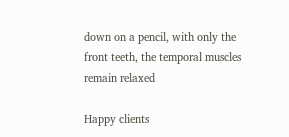down on a pencil, with only the front teeth, the temporal muscles remain relaxed

Happy clients